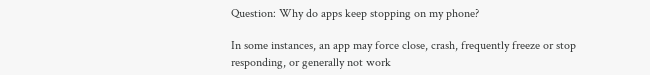Question: Why do apps keep stopping on my phone?

In some instances, an app may force close, crash, frequently freeze or stop responding, or generally not work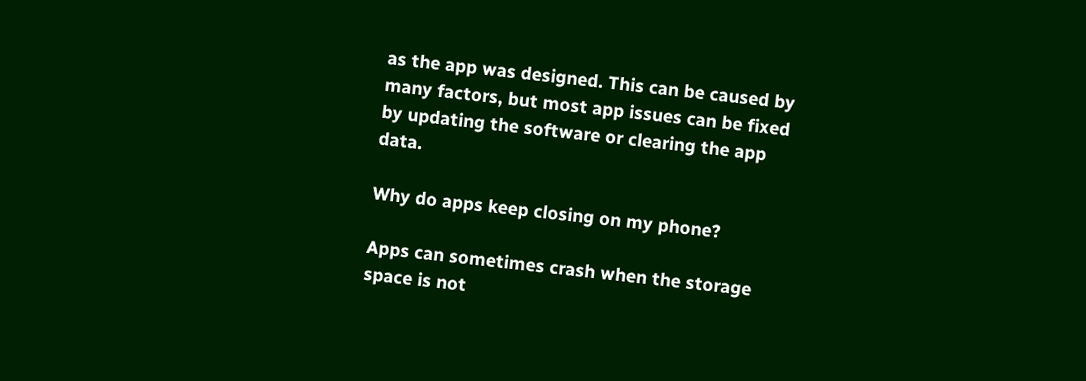as the app was designed. This can be caused by many factors, but most app issues can be fixed by updating the software or clearing the app data.

Why do apps keep closing on my phone?

Apps can sometimes crash when the storage space is not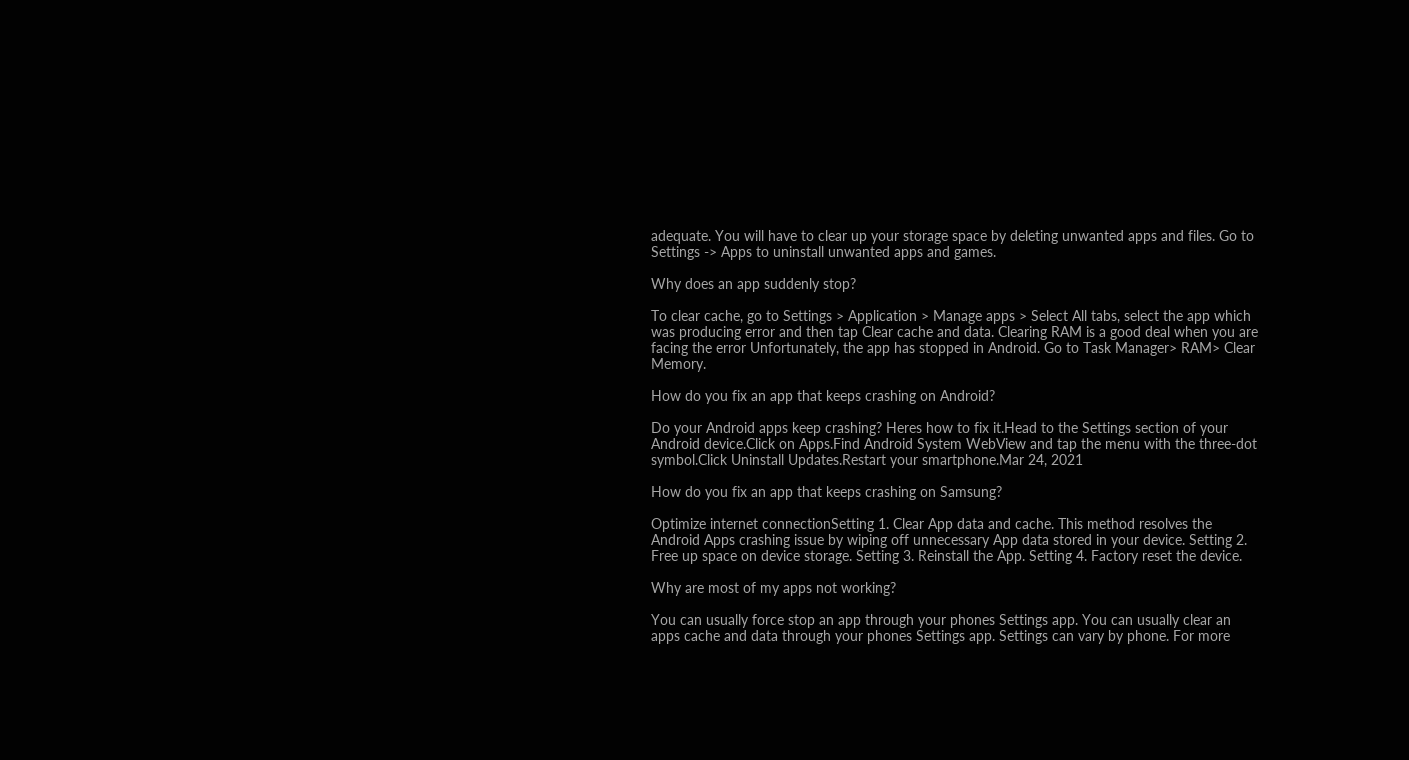adequate. You will have to clear up your storage space by deleting unwanted apps and files. Go to Settings -> Apps to uninstall unwanted apps and games.

Why does an app suddenly stop?

To clear cache, go to Settings > Application > Manage apps > Select All tabs, select the app which was producing error and then tap Clear cache and data. Clearing RAM is a good deal when you are facing the error Unfortunately, the app has stopped in Android. Go to Task Manager> RAM> Clear Memory.

How do you fix an app that keeps crashing on Android?

Do your Android apps keep crashing? Heres how to fix it.Head to the Settings section of your Android device.Click on Apps.Find Android System WebView and tap the menu with the three-dot symbol.Click Uninstall Updates.Restart your smartphone.Mar 24, 2021

How do you fix an app that keeps crashing on Samsung?

Optimize internet connectionSetting 1. Clear App data and cache. This method resolves the Android Apps crashing issue by wiping off unnecessary App data stored in your device. Setting 2. Free up space on device storage. Setting 3. Reinstall the App. Setting 4. Factory reset the device.

Why are most of my apps not working?

You can usually force stop an app through your phones Settings app. You can usually clear an apps cache and data through your phones Settings app. Settings can vary by phone. For more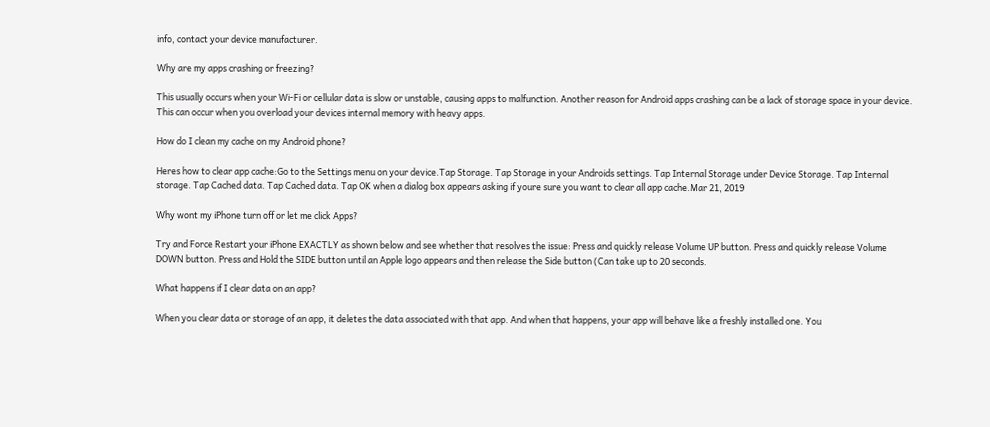info, contact your device manufacturer.

Why are my apps crashing or freezing?

This usually occurs when your Wi-Fi or cellular data is slow or unstable, causing apps to malfunction. Another reason for Android apps crashing can be a lack of storage space in your device. This can occur when you overload your devices internal memory with heavy apps.

How do I clean my cache on my Android phone?

Heres how to clear app cache:Go to the Settings menu on your device.Tap Storage. Tap Storage in your Androids settings. Tap Internal Storage under Device Storage. Tap Internal storage. Tap Cached data. Tap Cached data. Tap OK when a dialog box appears asking if youre sure you want to clear all app cache.Mar 21, 2019

Why wont my iPhone turn off or let me click Apps?

Try and Force Restart your iPhone EXACTLY as shown below and see whether that resolves the issue: Press and quickly release Volume UP button. Press and quickly release Volume DOWN button. Press and Hold the SIDE button until an Apple logo appears and then release the Side button (Can take up to 20 seconds.

What happens if I clear data on an app?

When you clear data or storage of an app, it deletes the data associated with that app. And when that happens, your app will behave like a freshly installed one. You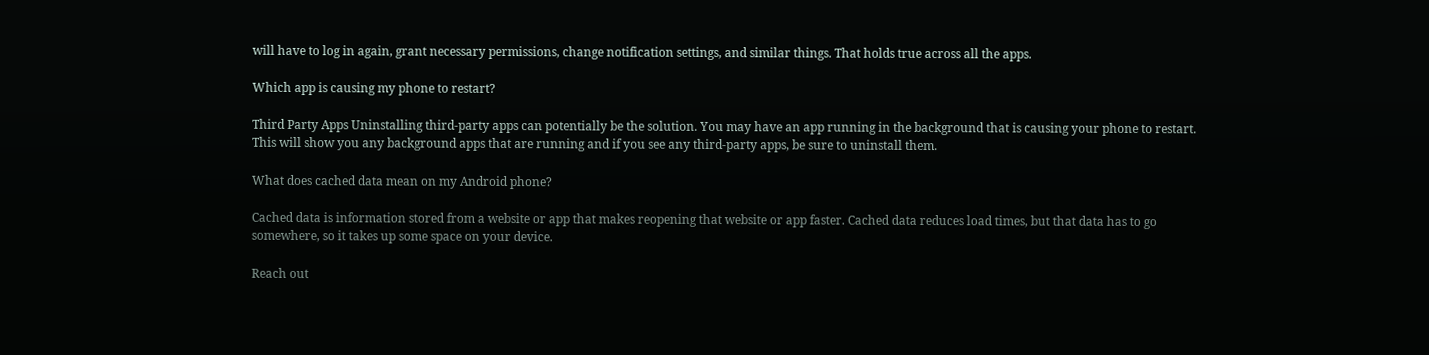will have to log in again, grant necessary permissions, change notification settings, and similar things. That holds true across all the apps.

Which app is causing my phone to restart?

Third Party Apps Uninstalling third-party apps can potentially be the solution. You may have an app running in the background that is causing your phone to restart. This will show you any background apps that are running and if you see any third-party apps, be sure to uninstall them.

What does cached data mean on my Android phone?

Cached data is information stored from a website or app that makes reopening that website or app faster. Cached data reduces load times, but that data has to go somewhere, so it takes up some space on your device.

Reach out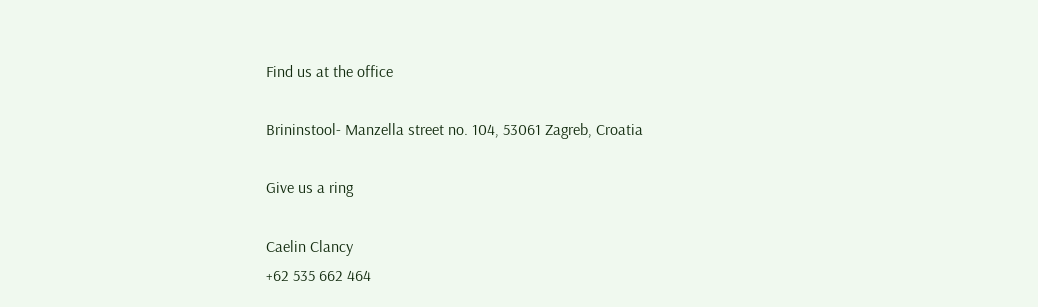Find us at the office

Brininstool- Manzella street no. 104, 53061 Zagreb, Croatia

Give us a ring

Caelin Clancy
+62 535 662 464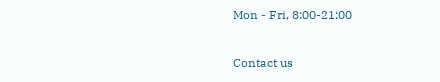Mon - Fri, 8:00-21:00

Contact us